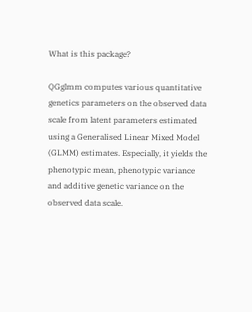What is this package?

QGglmm computes various quantitative genetics parameters on the observed data scale from latent parameters estimated using a Generalised Linear Mixed Model (GLMM) estimates. Especially, it yields the phenotypic mean, phenotypic variance and additive genetic variance on the observed data scale.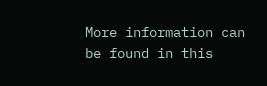More information can be found in this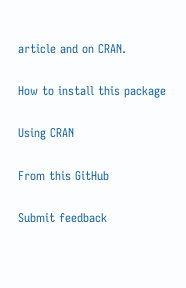article and on CRAN.

How to install this package

Using CRAN

From this GitHub

Submit feedback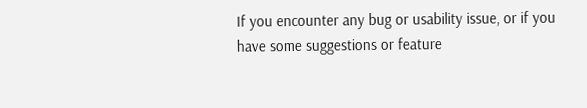If you encounter any bug or usability issue, or if you have some suggestions or feature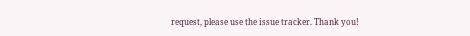request, please use the issue tracker. Thank you!